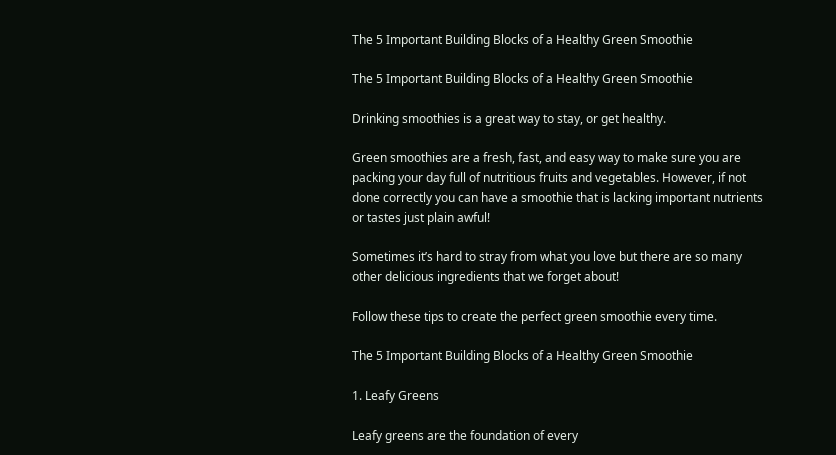The 5 Important Building Blocks of a Healthy Green Smoothie

The 5 Important Building Blocks of a Healthy Green Smoothie

Drinking smoothies is a great way to stay, or get healthy.

Green smoothies are a fresh, fast, and easy way to make sure you are packing your day full of nutritious fruits and vegetables. However, if not done correctly you can have a smoothie that is lacking important nutrients or tastes just plain awful!

Sometimes it’s hard to stray from what you love but there are so many other delicious ingredients that we forget about!

Follow these tips to create the perfect green smoothie every time.

The 5 Important Building Blocks of a Healthy Green Smoothie

1. Leafy Greens

Leafy greens are the foundation of every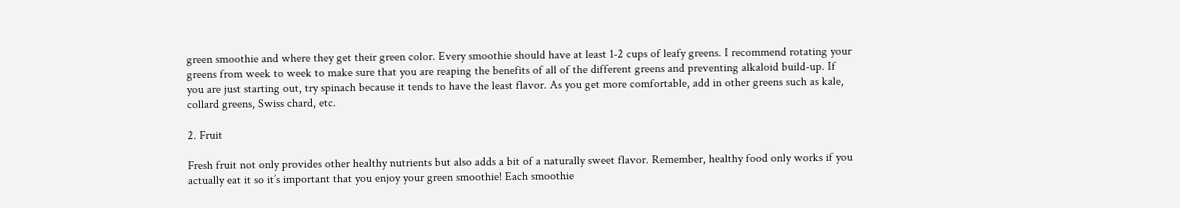green smoothie and where they get their green color. Every smoothie should have at least 1-2 cups of leafy greens. I recommend rotating your greens from week to week to make sure that you are reaping the benefits of all of the different greens and preventing alkaloid build-up. If you are just starting out, try spinach because it tends to have the least flavor. As you get more comfortable, add in other greens such as kale, collard greens, Swiss chard, etc.

2. Fruit

Fresh fruit not only provides other healthy nutrients but also adds a bit of a naturally sweet flavor. Remember, healthy food only works if you actually eat it so it’s important that you enjoy your green smoothie! Each smoothie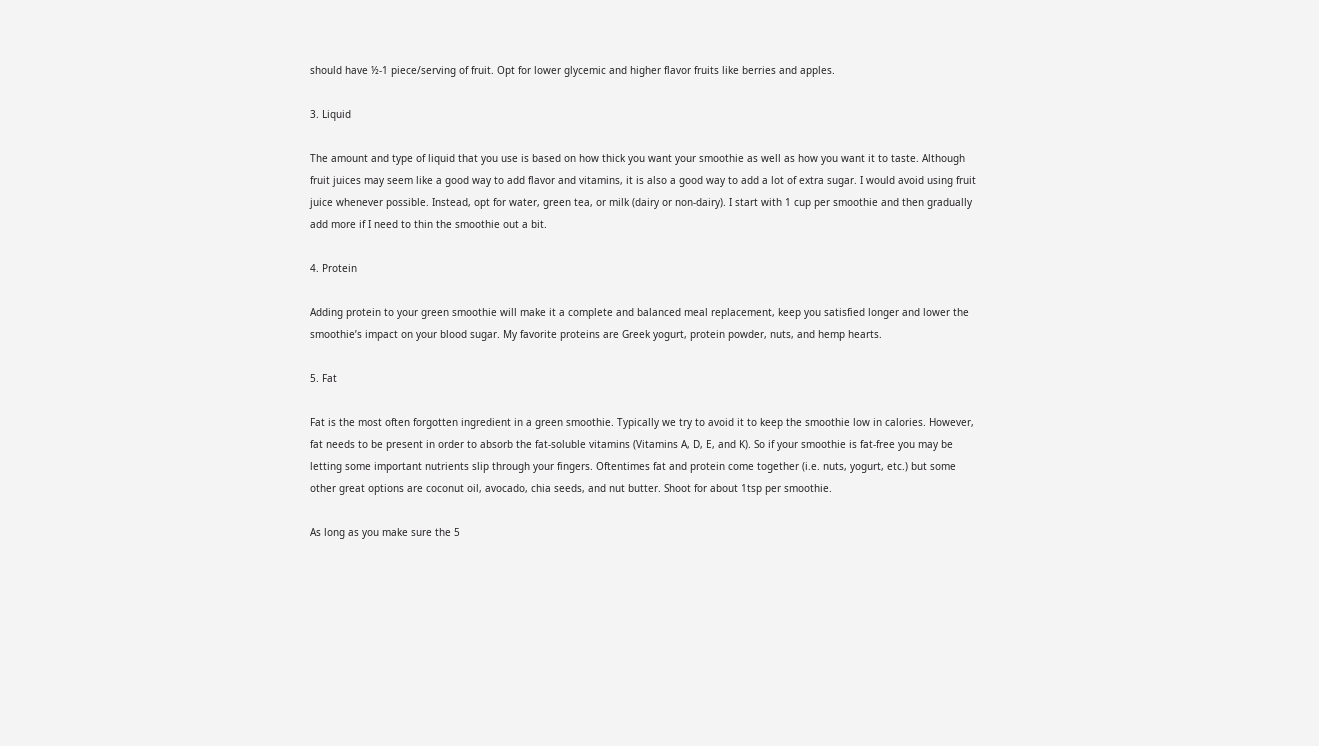should have ½-1 piece/serving of fruit. Opt for lower glycemic and higher flavor fruits like berries and apples.

3. Liquid

The amount and type of liquid that you use is based on how thick you want your smoothie as well as how you want it to taste. Although fruit juices may seem like a good way to add flavor and vitamins, it is also a good way to add a lot of extra sugar. I would avoid using fruit juice whenever possible. Instead, opt for water, green tea, or milk (dairy or non-dairy). I start with 1 cup per smoothie and then gradually add more if I need to thin the smoothie out a bit.

4. Protein

Adding protein to your green smoothie will make it a complete and balanced meal replacement, keep you satisfied longer and lower the smoothie’s impact on your blood sugar. My favorite proteins are Greek yogurt, protein powder, nuts, and hemp hearts.

5. Fat

Fat is the most often forgotten ingredient in a green smoothie. Typically we try to avoid it to keep the smoothie low in calories. However, fat needs to be present in order to absorb the fat-soluble vitamins (Vitamins A, D, E, and K). So if your smoothie is fat-free you may be letting some important nutrients slip through your fingers. Oftentimes fat and protein come together (i.e. nuts, yogurt, etc.) but some other great options are coconut oil, avocado, chia seeds, and nut butter. Shoot for about 1tsp per smoothie.

As long as you make sure the 5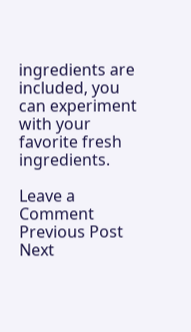ingredients are included, you can experiment with your favorite fresh ingredients.

Leave a Comment
Previous Post Next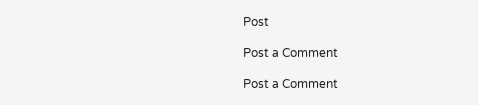Post

Post a Comment

Post a Comment